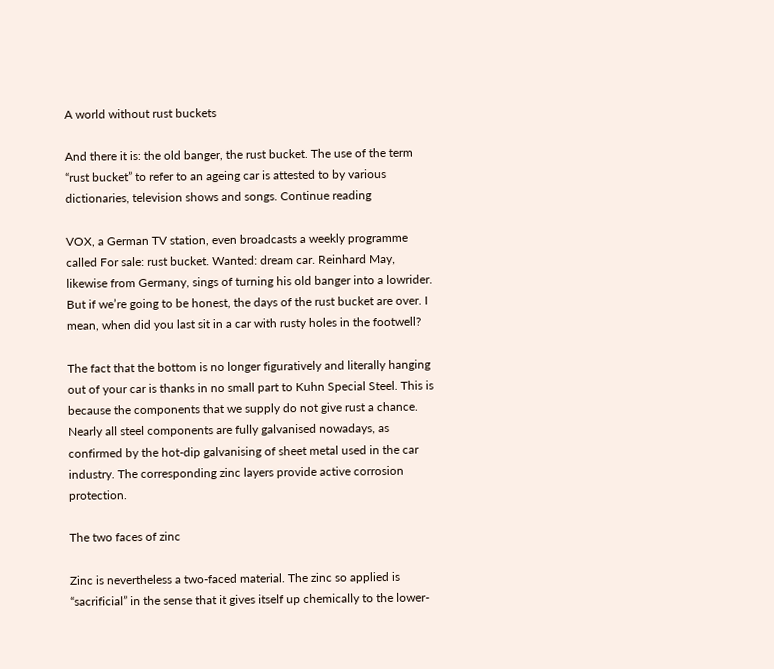A world without rust buckets

And there it is: the old banger, the rust bucket. The use of the term “rust bucket” to refer to an ageing car is attested to by various dictionaries, television shows and songs. Continue reading

VOX, a German TV station, even broadcasts a weekly programme called For sale: rust bucket. Wanted: dream car. Reinhard May, likewise from Germany, sings of turning his old banger into a lowrider. But if we’re going to be honest, the days of the rust bucket are over. I mean, when did you last sit in a car with rusty holes in the footwell?

The fact that the bottom is no longer figuratively and literally hanging out of your car is thanks in no small part to Kuhn Special Steel. This is because the components that we supply do not give rust a chance. Nearly all steel components are fully galvanised nowadays, as confirmed by the hot-dip galvanising of sheet metal used in the car industry. The corresponding zinc layers provide active corrosion protection.

The two faces of zinc

Zinc is nevertheless a two-faced material. The zinc so applied is “sacrificial” in the sense that it gives itself up chemically to the lower-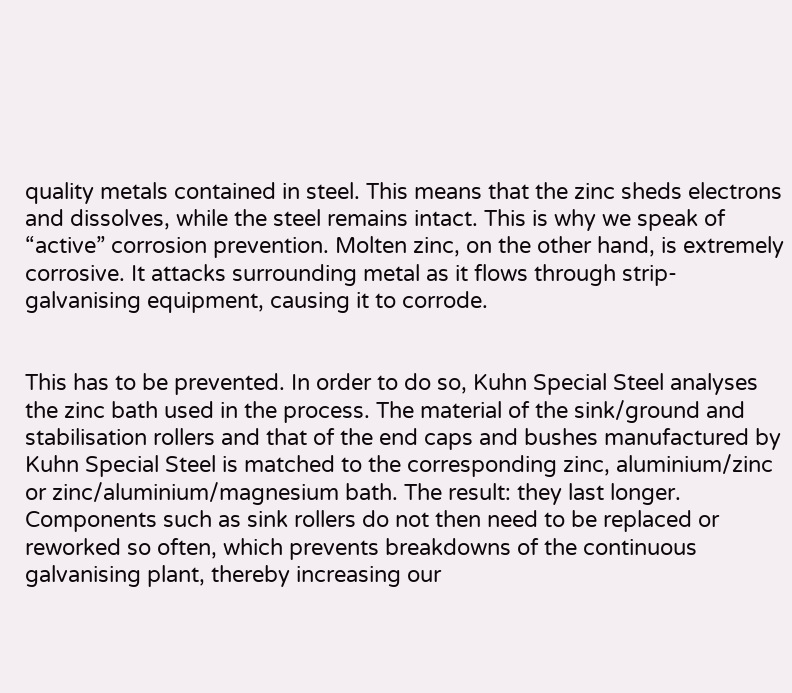quality metals contained in steel. This means that the zinc sheds electrons and dissolves, while the steel remains intact. This is why we speak of “active” corrosion prevention. Molten zinc, on the other hand, is extremely corrosive. It attacks surrounding metal as it flows through strip-galvanising equipment, causing it to corrode.


This has to be prevented. In order to do so, Kuhn Special Steel analyses the zinc bath used in the process. The material of the sink/ground and stabilisation rollers and that of the end caps and bushes manufactured by Kuhn Special Steel is matched to the corresponding zinc, aluminium/zinc or zinc/aluminium/magnesium bath. The result: they last longer. Components such as sink rollers do not then need to be replaced or reworked so often, which prevents breakdowns of the continuous galvanising plant, thereby increasing our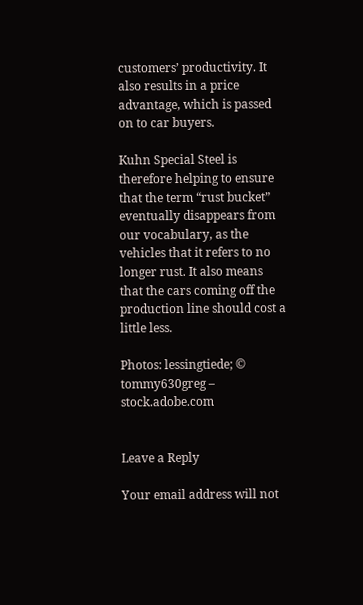customers’ productivity. It also results in a price advantage, which is passed on to car buyers.

Kuhn Special Steel is therefore helping to ensure that the term “rust bucket” eventually disappears from our vocabulary, as the vehicles that it refers to no longer rust. It also means that the cars coming off the production line should cost a little less.

Photos: lessingtiede; ©  tommy630greg – stock.adobe.com


Leave a Reply

Your email address will not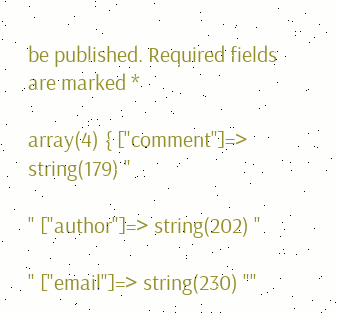be published. Required fields are marked *

array(4) { ["comment"]=> string(179) "

" ["author"]=> string(202) "

" ["email"]=> string(230) ""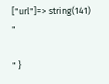["url"]=> string(141) "

" }